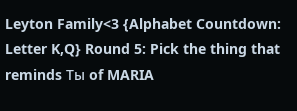Leyton Family<3 {Alphabet Countdown: Letter K,Q} Round 5: Pick the thing that reminds Ты of MARIA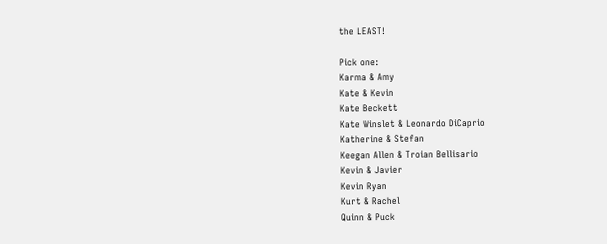the LEAST!

Pick one:
Karma & Amy
Kate & Kevin
Kate Beckett
Kate Winslet & Leonardo DiCaprio
Katherine & Stefan
Keegan Allen & Troian Bellisario
Kevin & Javier
Kevin Ryan
Kurt & Rachel
Quinn & Puck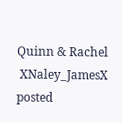Quinn & Rachel
 XNaley_JamesX posted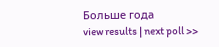Больше года
view results | next poll >>